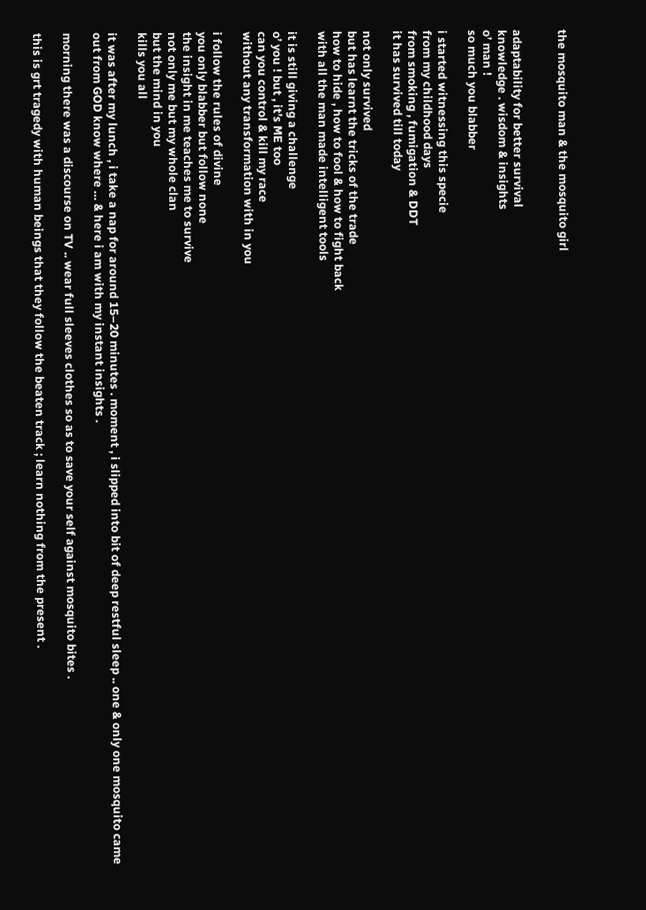the mosquito man & the mosquito girl


adaptability for better survival
knowledge . wisdom & insights
o’ man !
so much you blabber

i started witnessing this specie
from my childhood days
from smoking , fumigation & DDT
it has survived till today

not only survived
but has learnt the tricks of the trade
how to hide , how to fool & how to fight back
with all the man made intelligent tools

it is still giving a challenge
o’ you ! but , it’s ME too
can you control & kill my race
without any transformation with in you

i follow the rules of divine
you only blabber but follow none
the insight in me teaches me to survive
not only me but my whole clan
but the mind in you
kills you all

it was after my lunch , i take a nap for around 15–20 minutes . moment , i slipped into bit of deep restful sleep .. one & only one mosquito came out from GOD know where … & here i am with my instant insights .

morning there was a discourse on TV .. wear full sleeves clothes so as to save your self against mosquito bites .

this is grt tragedy with human beings that they follow the beaten track ; learn nothing from the present .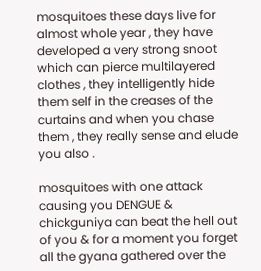mosquitoes these days live for almost whole year , they have developed a very strong snoot which can pierce multilayered clothes , they intelligently hide them self in the creases of the curtains and when you chase them , they really sense and elude you also .

mosquitoes with one attack causing you DENGUE & chickguniya can beat the hell out of you & for a moment you forget all the gyana gathered over the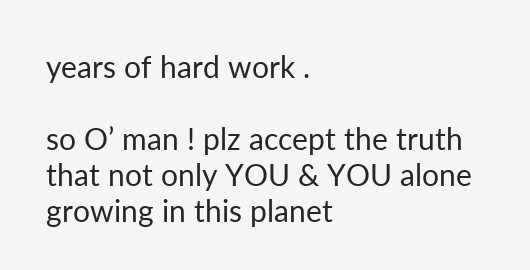years of hard work .

so O’ man ! plz accept the truth that not only YOU & YOU alone growing in this planet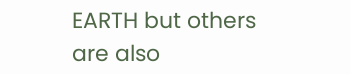EARTH but others are also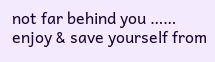not far behind you …… enjoy & save yourself from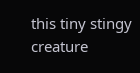this tiny stingy creature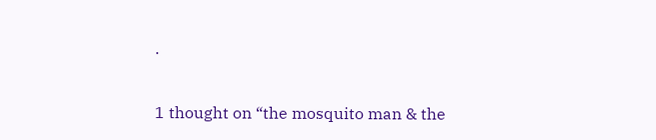.

1 thought on “the mosquito man & the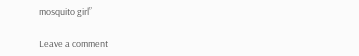mosquito girl”

Leave a comment